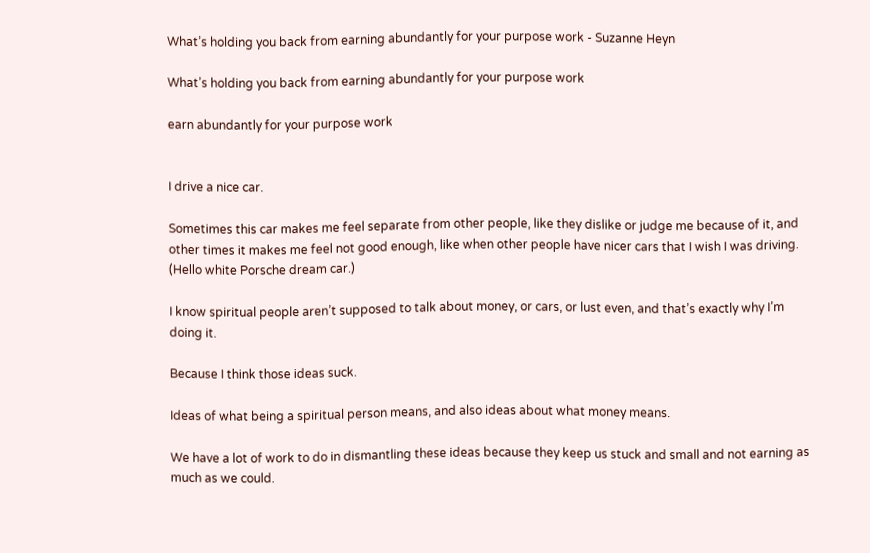What’s holding you back from earning abundantly for your purpose work - Suzanne Heyn

What’s holding you back from earning abundantly for your purpose work

earn abundantly for your purpose work


I drive a nice car.

Sometimes this car makes me feel separate from other people, like they dislike or judge me because of it, and other times it makes me feel not good enough, like when other people have nicer cars that I wish I was driving. (Hello white Porsche dream car.)

I know spiritual people aren’t supposed to talk about money, or cars, or lust even, and that’s exactly why I’m doing it.

Because I think those ideas suck.

Ideas of what being a spiritual person means, and also ideas about what money means.

We have a lot of work to do in dismantling these ideas because they keep us stuck and small and not earning as much as we could.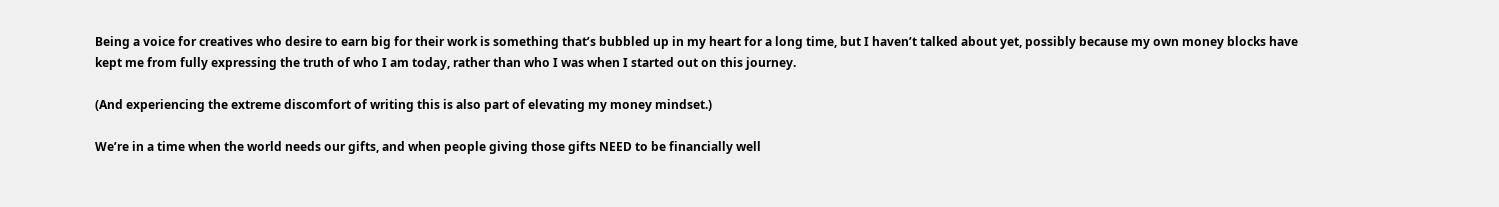Being a voice for creatives who desire to earn big for their work is something that’s bubbled up in my heart for a long time, but I haven’t talked about yet, possibly because my own money blocks have kept me from fully expressing the truth of who I am today, rather than who I was when I started out on this journey.

(And experiencing the extreme discomfort of writing this is also part of elevating my money mindset.)

We’re in a time when the world needs our gifts, and when people giving those gifts NEED to be financially well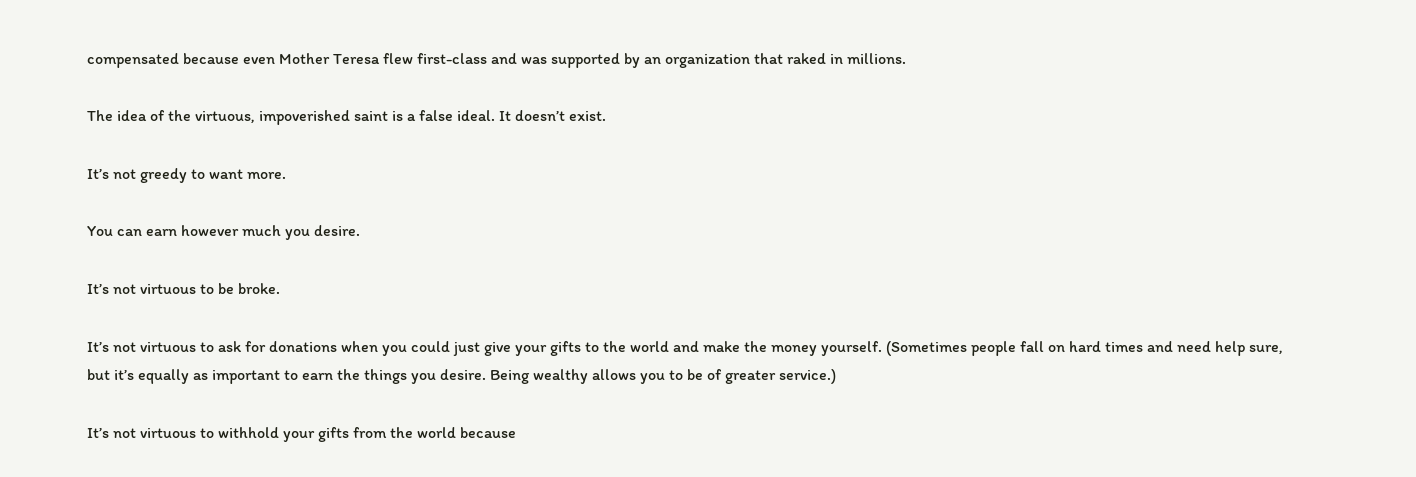compensated because even Mother Teresa flew first-class and was supported by an organization that raked in millions.

The idea of the virtuous, impoverished saint is a false ideal. It doesn’t exist.

It’s not greedy to want more.

You can earn however much you desire.

It’s not virtuous to be broke.

It’s not virtuous to ask for donations when you could just give your gifts to the world and make the money yourself. (Sometimes people fall on hard times and need help sure, but it’s equally as important to earn the things you desire. Being wealthy allows you to be of greater service.)

It’s not virtuous to withhold your gifts from the world because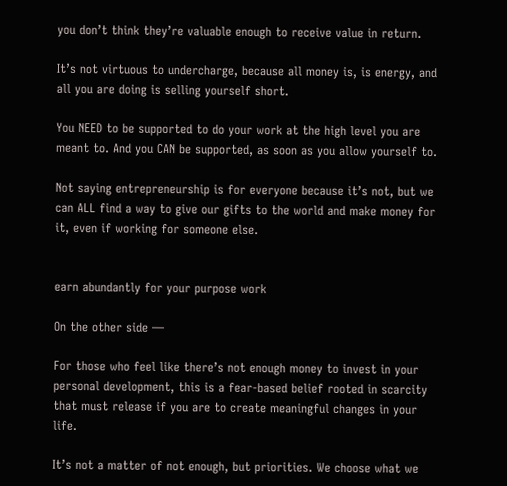you don’t think they’re valuable enough to receive value in return.

It’s not virtuous to undercharge, because all money is, is energy, and all you are doing is selling yourself short.

You NEED to be supported to do your work at the high level you are meant to. And you CAN be supported, as soon as you allow yourself to.

Not saying entrepreneurship is for everyone because it’s not, but we can ALL find a way to give our gifts to the world and make money for it, even if working for someone else.


earn abundantly for your purpose work

On the other side —

For those who feel like there’s not enough money to invest in your personal development, this is a fear-based belief rooted in scarcity that must release if you are to create meaningful changes in your life.

It’s not a matter of not enough, but priorities. We choose what we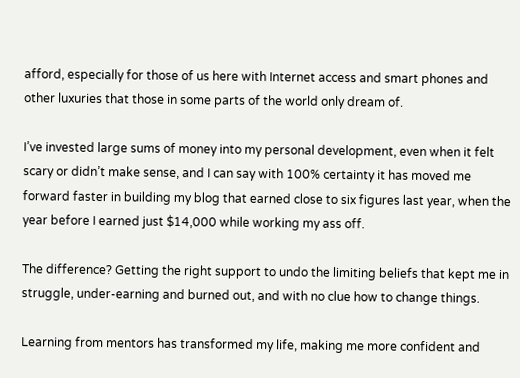afford, especially for those of us here with Internet access and smart phones and other luxuries that those in some parts of the world only dream of.

I’ve invested large sums of money into my personal development, even when it felt scary or didn’t make sense, and I can say with 100% certainty it has moved me forward faster in building my blog that earned close to six figures last year, when the year before I earned just $14,000 while working my ass off.

The difference? Getting the right support to undo the limiting beliefs that kept me in struggle, under-earning and burned out, and with no clue how to change things.

Learning from mentors has transformed my life, making me more confident and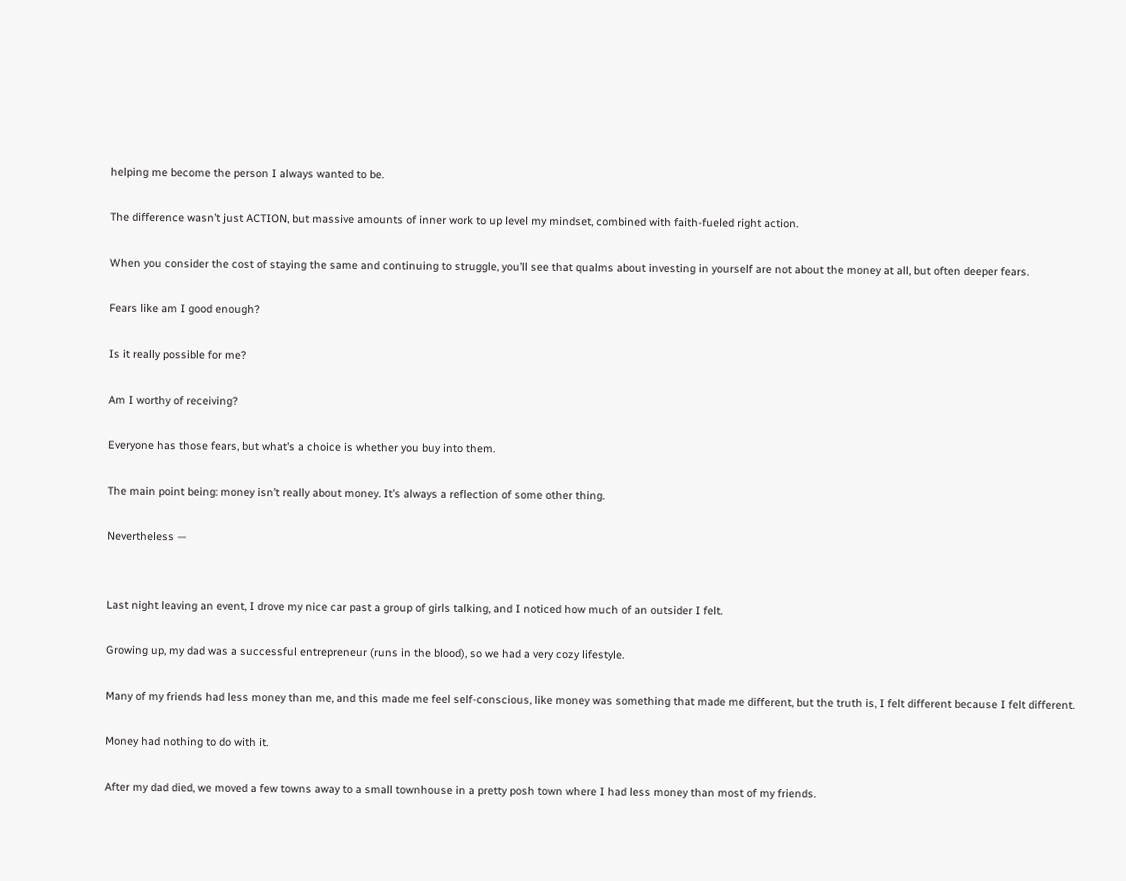helping me become the person I always wanted to be.

The difference wasn’t just ACTION, but massive amounts of inner work to up level my mindset, combined with faith-fueled right action.

When you consider the cost of staying the same and continuing to struggle, you’ll see that qualms about investing in yourself are not about the money at all, but often deeper fears.

Fears like am I good enough?

Is it really possible for me?

Am I worthy of receiving?

Everyone has those fears, but what’s a choice is whether you buy into them.

The main point being: money isn’t really about money. It’s always a reflection of some other thing.

Nevertheless —


Last night leaving an event, I drove my nice car past a group of girls talking, and I noticed how much of an outsider I felt.

Growing up, my dad was a successful entrepreneur (runs in the blood), so we had a very cozy lifestyle.

Many of my friends had less money than me, and this made me feel self-conscious, like money was something that made me different, but the truth is, I felt different because I felt different.

Money had nothing to do with it.

After my dad died, we moved a few towns away to a small townhouse in a pretty posh town where I had less money than most of my friends.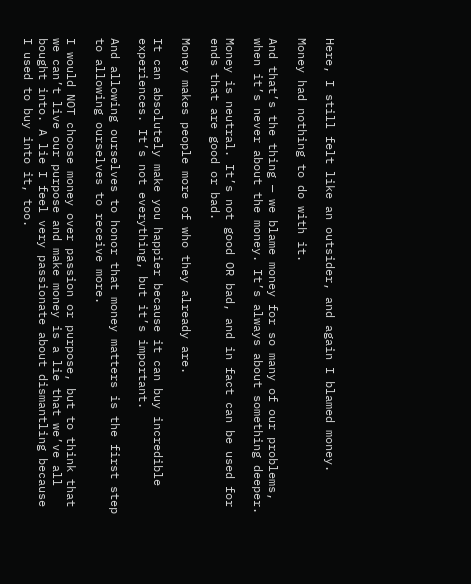Here, I still felt like an outsider, and again I blamed money.

Money had nothing to do with it.

And that’s the thing — we blame money for so many of our problems, when it’s never about the money. It’s always about something deeper.

Money is neutral. It’s not good OR bad, and in fact can be used for ends that are good or bad.

Money makes people more of who they already are.

It can absolutely make you happier because it can buy incredible experiences. It’s not everything, but it’s important.

And allowing ourselves to honor that money matters is the first step to allowing ourselves to receive more.

I would NOT choose money over passion or purpose, but to think that we can’t live our purpose and make money is a lie that we’ve all bought into. A lie I feel very passionate about dismantling because I used to buy into it, too.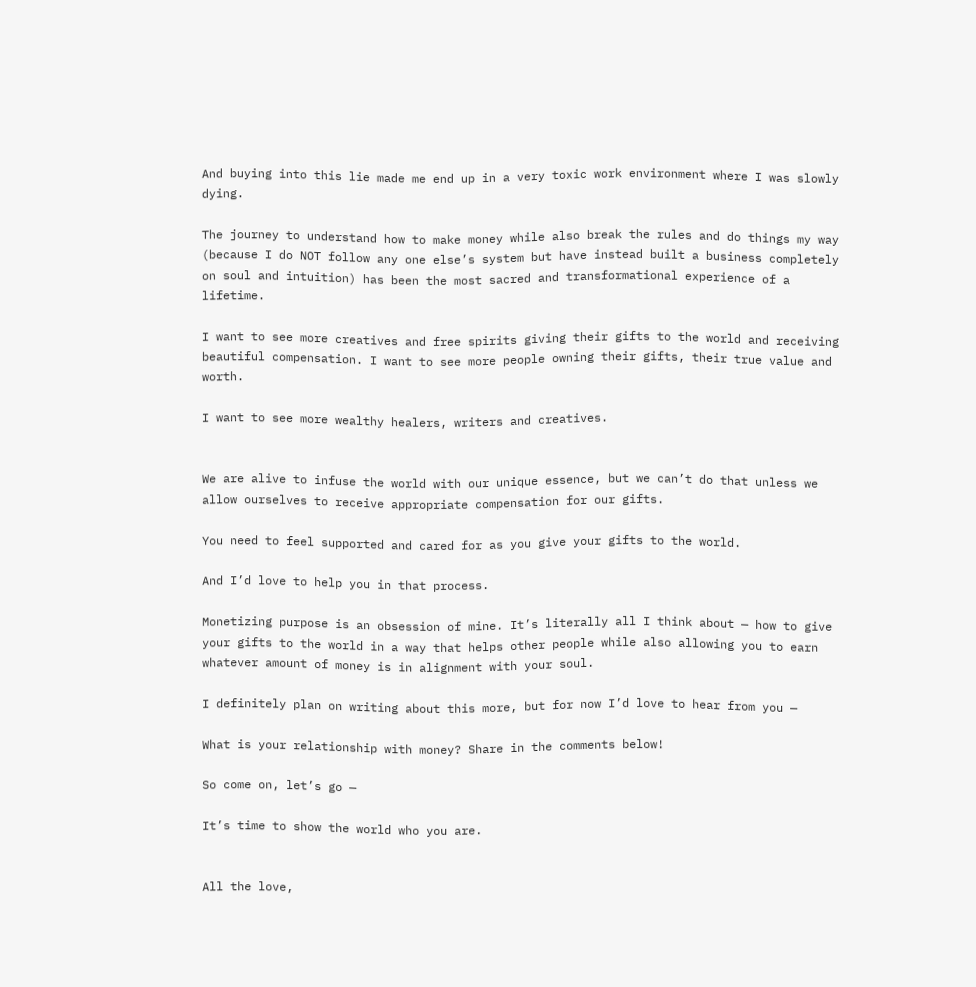And buying into this lie made me end up in a very toxic work environment where I was slowly dying.

The journey to understand how to make money while also break the rules and do things my way (because I do NOT follow any one else’s system but have instead built a business completely on soul and intuition) has been the most sacred and transformational experience of a lifetime.

I want to see more creatives and free spirits giving their gifts to the world and receiving beautiful compensation. I want to see more people owning their gifts, their true value and worth.

I want to see more wealthy healers, writers and creatives.


We are alive to infuse the world with our unique essence, but we can’t do that unless we allow ourselves to receive appropriate compensation for our gifts.

You need to feel supported and cared for as you give your gifts to the world.

And I’d love to help you in that process.

Monetizing purpose is an obsession of mine. It’s literally all I think about — how to give your gifts to the world in a way that helps other people while also allowing you to earn whatever amount of money is in alignment with your soul.

I definitely plan on writing about this more, but for now I’d love to hear from you —

What is your relationship with money? Share in the comments below!

So come on, let’s go —

It’s time to show the world who you are.


All the love,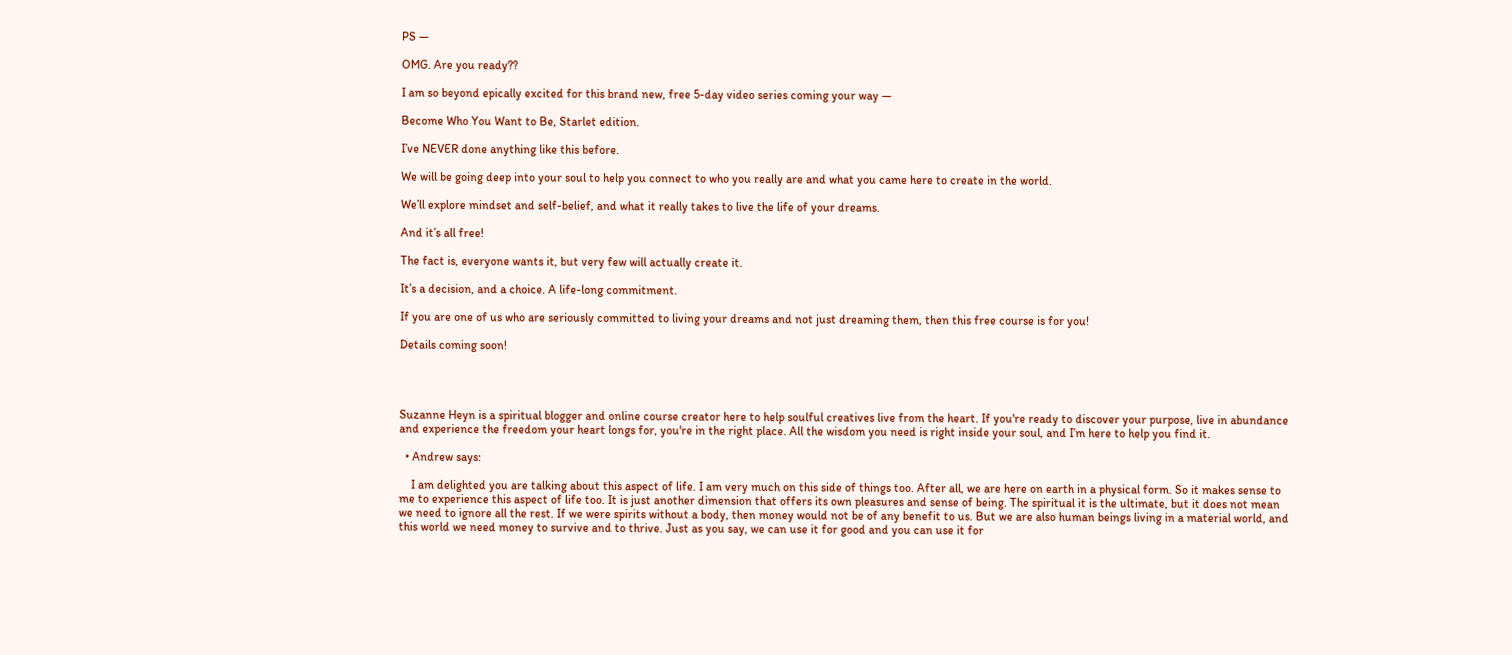PS —

OMG. Are you ready??

I am so beyond epically excited for this brand new, free 5-day video series coming your way —

Become Who You Want to Be, Starlet edition.

I’ve NEVER done anything like this before.

We will be going deep into your soul to help you connect to who you really are and what you came here to create in the world.

We’ll explore mindset and self-belief, and what it really takes to live the life of your dreams.

And it’s all free!

The fact is, everyone wants it, but very few will actually create it.

It’s a decision, and a choice. A life-long commitment.

If you are one of us who are seriously committed to living your dreams and not just dreaming them, then this free course is for you!

Details coming soon!




Suzanne Heyn is a spiritual blogger and online course creator here to help soulful creatives live from the heart. If you're ready to discover your purpose, live in abundance and experience the freedom your heart longs for, you're in the right place. All the wisdom you need is right inside your soul, and I’m here to help you find it.

  • Andrew says:

    I am delighted you are talking about this aspect of life. I am very much on this side of things too. After all, we are here on earth in a physical form. So it makes sense to me to experience this aspect of life too. It is just another dimension that offers its own pleasures and sense of being. The spiritual it is the ultimate, but it does not mean we need to ignore all the rest. If we were spirits without a body, then money would not be of any benefit to us. But we are also human beings living in a material world, and this world we need money to survive and to thrive. Just as you say, we can use it for good and you can use it for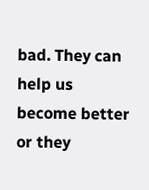bad. They can help us become better or they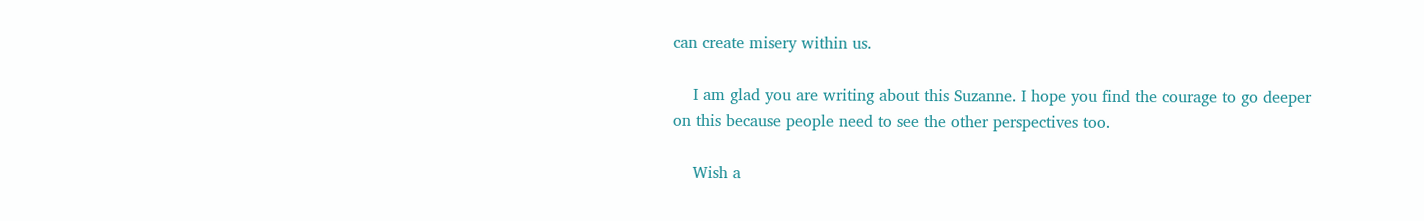can create misery within us.

    I am glad you are writing about this Suzanne. I hope you find the courage to go deeper on this because people need to see the other perspectives too.

    Wish a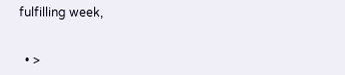fulfilling week,


  • >